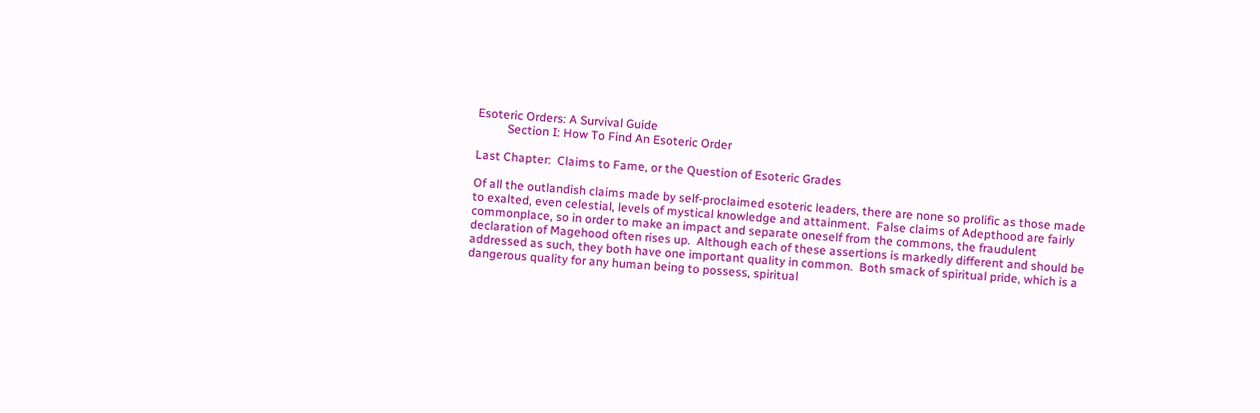Esoteric Orders: A Survival Guide
          Section I: How To Find An Esoteric Order

Last Chapter:  Claims to Fame, or the Question of Esoteric Grades

Of all the outlandish claims made by self-proclaimed esoteric leaders, there are none so prolific as those made to exalted, even celestial, levels of mystical knowledge and attainment.  False claims of Adepthood are fairly commonplace, so in order to make an impact and separate oneself from the commons, the fraudulent declaration of Magehood often rises up.  Although each of these assertions is markedly different and should be addressed as such, they both have one important quality in common.  Both smack of spiritual pride, which is a dangerous quality for any human being to possess, spiritual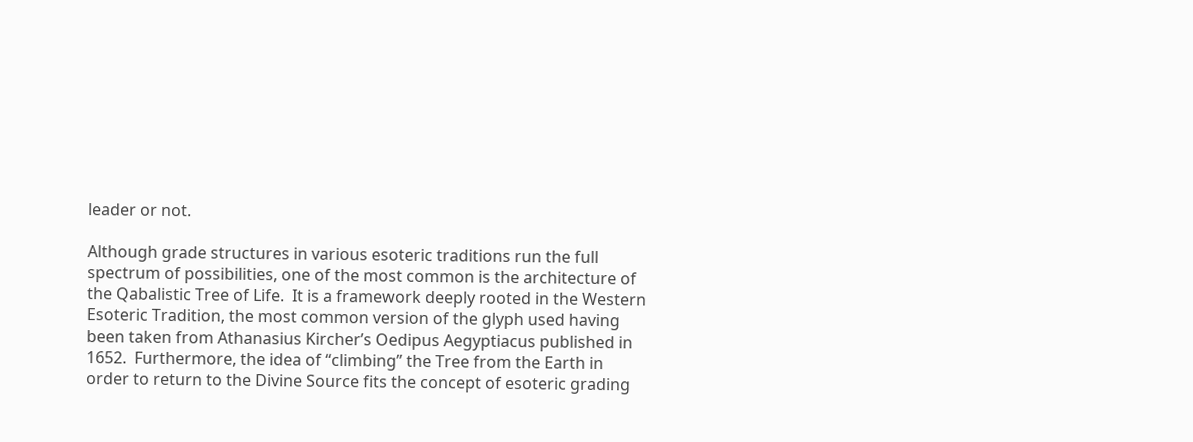leader or not.

Although grade structures in various esoteric traditions run the full spectrum of possibilities, one of the most common is the architecture of the Qabalistic Tree of Life.  It is a framework deeply rooted in the Western Esoteric Tradition, the most common version of the glyph used having been taken from Athanasius Kircher’s Oedipus Aegyptiacus published in 1652.  Furthermore, the idea of “climbing” the Tree from the Earth in order to return to the Divine Source fits the concept of esoteric grading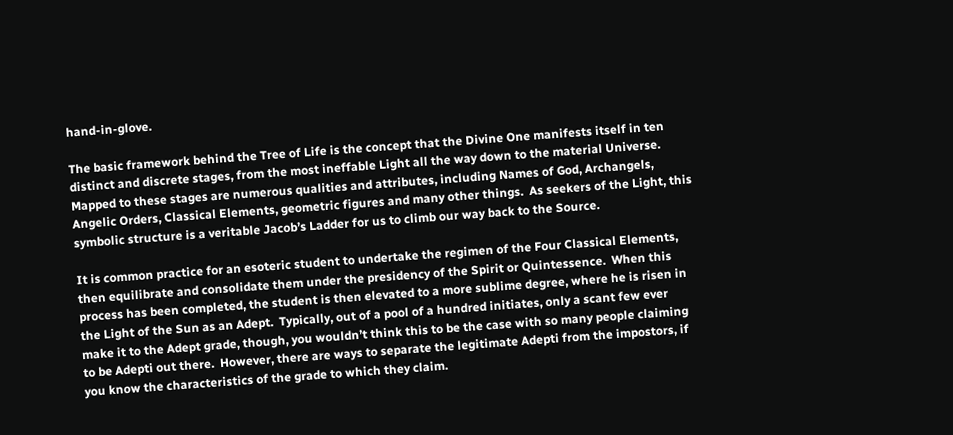hand-in-glove.

The basic framework behind the Tree of Life is the concept that the Divine One manifests itself in ten distinct and discrete stages, from the most ineffable Light all the way down to the material Universe.  Mapped to these stages are numerous qualities and attributes, including Names of God, Archangels, Angelic Orders, Classical Elements, geometric figures and many other things.  As seekers of the Light, this symbolic structure is a veritable Jacob’s Ladder for us to climb our way back to the Source.

It is common practice for an esoteric student to undertake the regimen of the Four Classical Elements, then equilibrate and consolidate them under the presidency of the Spirit or Quintessence.  When this process has been completed, the student is then elevated to a more sublime degree, where he is risen in the Light of the Sun as an Adept.  Typically, out of a pool of a hundred initiates, only a scant few ever make it to the Adept grade, though, you wouldn’t think this to be the case with so many people claiming to be Adepti out there.  However, there are ways to separate the legitimate Adepti from the impostors, if you know the characteristics of the grade to which they claim.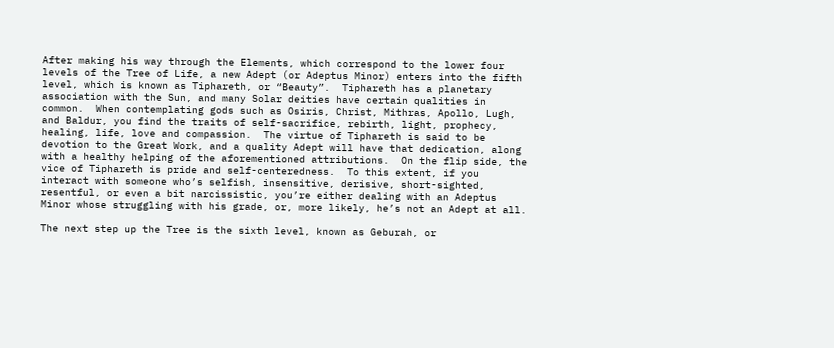After making his way through the Elements, which correspond to the lower four levels of the Tree of Life, a new Adept (or Adeptus Minor) enters into the fifth level, which is known as Tiphareth, or “Beauty”.  Tiphareth has a planetary association with the Sun, and many Solar deities have certain qualities in common.  When contemplating gods such as Osiris, Christ, Mithras, Apollo, Lugh, and Baldur, you find the traits of self-sacrifice, rebirth, light, prophecy, healing, life, love and compassion.  The virtue of Tiphareth is said to be devotion to the Great Work, and a quality Adept will have that dedication, along with a healthy helping of the aforementioned attributions.  On the flip side, the vice of Tiphareth is pride and self-centeredness.  To this extent, if you interact with someone who’s selfish, insensitive, derisive, short-sighted, resentful, or even a bit narcissistic, you’re either dealing with an Adeptus Minor whose struggling with his grade, or, more likely, he’s not an Adept at all.

The next step up the Tree is the sixth level, known as Geburah, or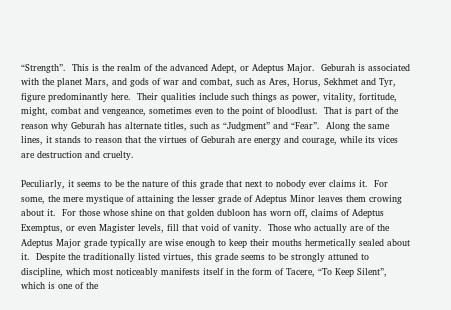“Strength”.  This is the realm of the advanced Adept, or Adeptus Major.  Geburah is associated with the planet Mars, and gods of war and combat, such as Ares, Horus, Sekhmet and Tyr, figure predominantly here.  Their qualities include such things as power, vitality, fortitude, might, combat and vengeance, sometimes even to the point of bloodlust.  That is part of the reason why Geburah has alternate titles, such as “Judgment” and “Fear”.  Along the same lines, it stands to reason that the virtues of Geburah are energy and courage, while its vices are destruction and cruelty.

Peculiarly, it seems to be the nature of this grade that next to nobody ever claims it.  For some, the mere mystique of attaining the lesser grade of Adeptus Minor leaves them crowing about it.  For those whose shine on that golden dubloon has worn off, claims of Adeptus Exemptus, or even Magister levels, fill that void of vanity.  Those who actually are of the Adeptus Major grade typically are wise enough to keep their mouths hermetically sealed about it.  Despite the traditionally listed virtues, this grade seems to be strongly attuned to discipline, which most noticeably manifests itself in the form of Tacere, “To Keep Silent”, which is one of the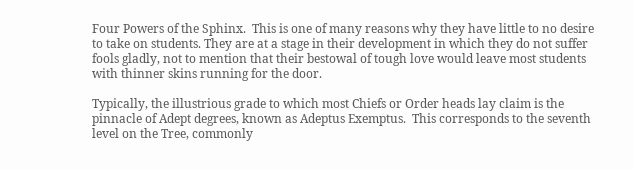Four Powers of the Sphinx.  This is one of many reasons why they have little to no desire to take on students. They are at a stage in their development in which they do not suffer fools gladly, not to mention that their bestowal of tough love would leave most students with thinner skins running for the door.

Typically, the illustrious grade to which most Chiefs or Order heads lay claim is the pinnacle of Adept degrees, known as Adeptus Exemptus.  This corresponds to the seventh level on the Tree, commonly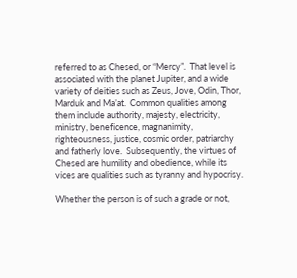referred to as Chesed, or “Mercy”.  That level is associated with the planet Jupiter, and a wide variety of deities such as Zeus, Jove, Odin, Thor, Marduk and Ma’at.  Common qualities among them include authority, majesty, electricity, ministry, beneficence, magnanimity, righteousness, justice, cosmic order, patriarchy and fatherly love.  Subsequently, the virtues of Chesed are humility and obedience, while its vices are qualities such as tyranny and hypocrisy.

Whether the person is of such a grade or not,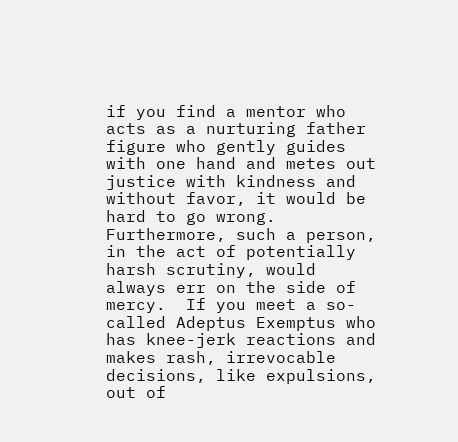if you find a mentor who acts as a nurturing father figure who gently guides with one hand and metes out justice with kindness and without favor, it would be hard to go wrong.  Furthermore, such a person, in the act of potentially harsh scrutiny, would always err on the side of mercy.  If you meet a so-called Adeptus Exemptus who has knee-jerk reactions and makes rash, irrevocable decisions, like expulsions, out of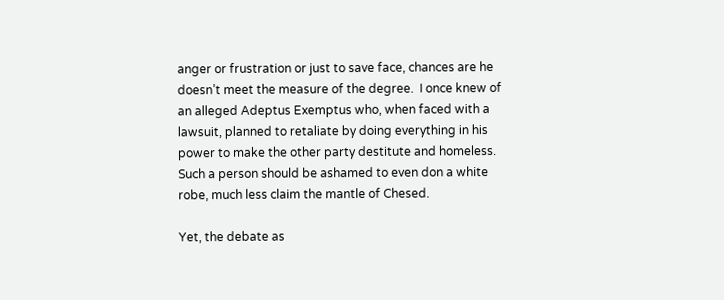anger or frustration or just to save face, chances are he doesn’t meet the measure of the degree.  I once knew of an alleged Adeptus Exemptus who, when faced with a lawsuit, planned to retaliate by doing everything in his power to make the other party destitute and homeless.  Such a person should be ashamed to even don a white robe, much less claim the mantle of Chesed.

Yet, the debate as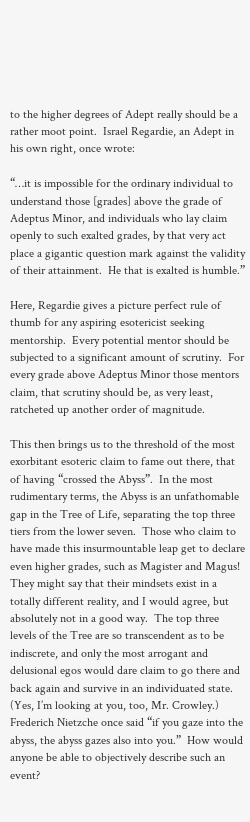to the higher degrees of Adept really should be a rather moot point.  Israel Regardie, an Adept in his own right, once wrote:

“…it is impossible for the ordinary individual to understand those [grades] above the grade of Adeptus Minor, and individuals who lay claim openly to such exalted grades, by that very act place a gigantic question mark against the validity of their attainment.  He that is exalted is humble.”

Here, Regardie gives a picture perfect rule of thumb for any aspiring esotericist seeking mentorship.  Every potential mentor should be subjected to a significant amount of scrutiny.  For every grade above Adeptus Minor those mentors claim, that scrutiny should be, as very least, ratcheted up another order of magnitude.

This then brings us to the threshold of the most exorbitant esoteric claim to fame out there, that of having “crossed the Abyss”.  In the most rudimentary terms, the Abyss is an unfathomable gap in the Tree of Life, separating the top three tiers from the lower seven.  Those who claim to have made this insurmountable leap get to declare even higher grades, such as Magister and Magus!  They might say that their mindsets exist in a totally different reality, and I would agree, but absolutely not in a good way.  The top three levels of the Tree are so transcendent as to be indiscrete, and only the most arrogant and delusional egos would dare claim to go there and back again and survive in an individuated state.  (Yes, I’m looking at you, too, Mr. Crowley.)  Frederich Nietzche once said “if you gaze into the abyss, the abyss gazes also into you.”  How would anyone be able to objectively describe such an event?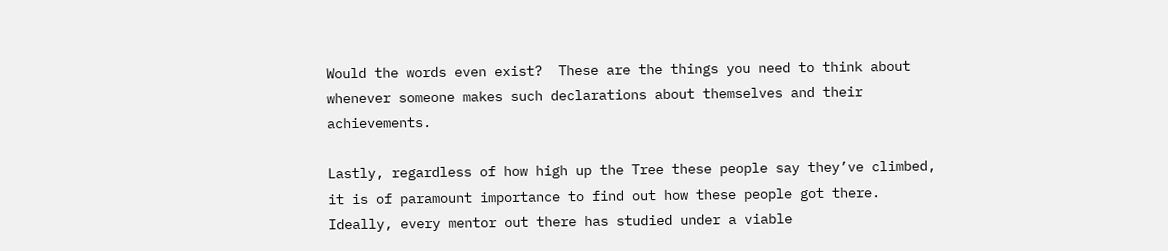Would the words even exist?  These are the things you need to think about whenever someone makes such declarations about themselves and their achievements.

Lastly, regardless of how high up the Tree these people say they’ve climbed, it is of paramount importance to find out how these people got there.  Ideally, every mentor out there has studied under a viable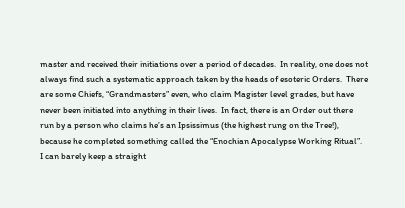master and received their initiations over a period of decades.  In reality, one does not always find such a systematic approach taken by the heads of esoteric Orders.  There are some Chiefs, “Grandmasters” even, who claim Magister level grades, but have never been initiated into anything in their lives.  In fact, there is an Order out there run by a person who claims he’s an Ipsissimus (the highest rung on the Tree!), because he completed something called the “Enochian Apocalypse Working Ritual”.  I can barely keep a straight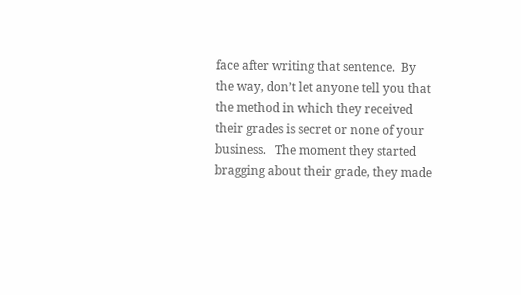face after writing that sentence.  By the way, don’t let anyone tell you that the method in which they received their grades is secret or none of your business.   The moment they started bragging about their grade, they made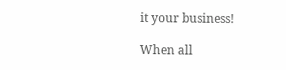it your business!

When all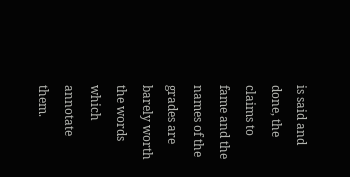is said and done, the claims to fame and the names of the grades are barely worth the words which annotate them.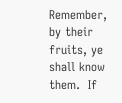Remember, by their fruits, ye shall know them.  If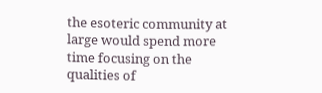the esoteric community at large would spend more time focusing on the qualities of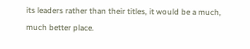its leaders rather than their titles, it would be a much, much better place.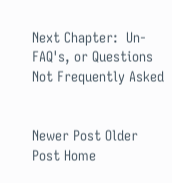Next Chapter:  Un-FAQ's, or Questions Not Frequently Asked


Newer Post Older Post Home